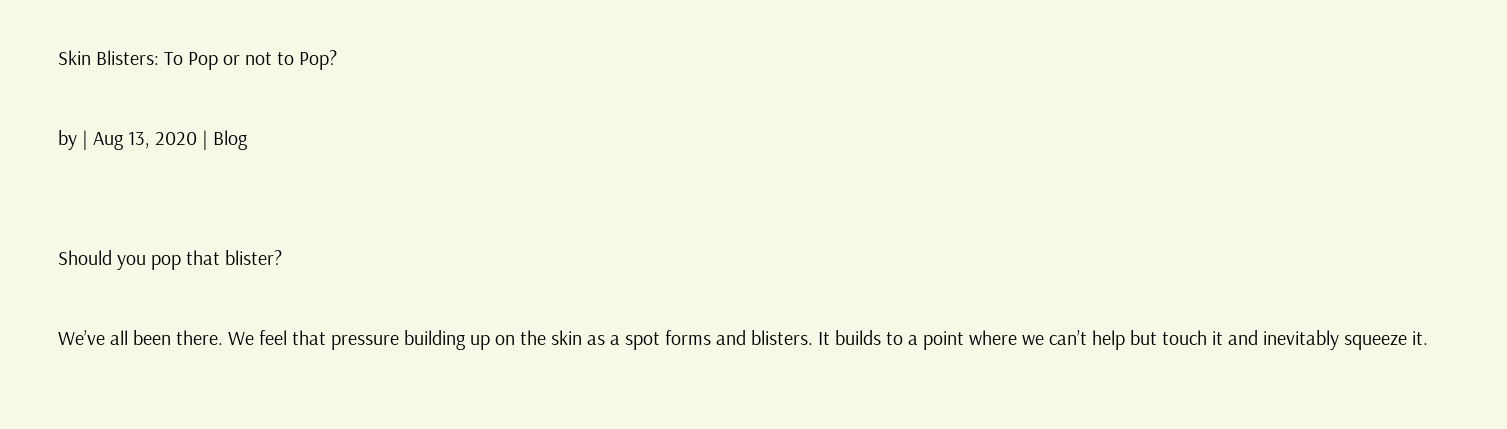Skin Blisters: To Pop or not to Pop?

by | Aug 13, 2020 | Blog


Should you pop that blister?

We’ve all been there. We feel that pressure building up on the skin as a spot forms and blisters. It builds to a point where we can’t help but touch it and inevitably squeeze it.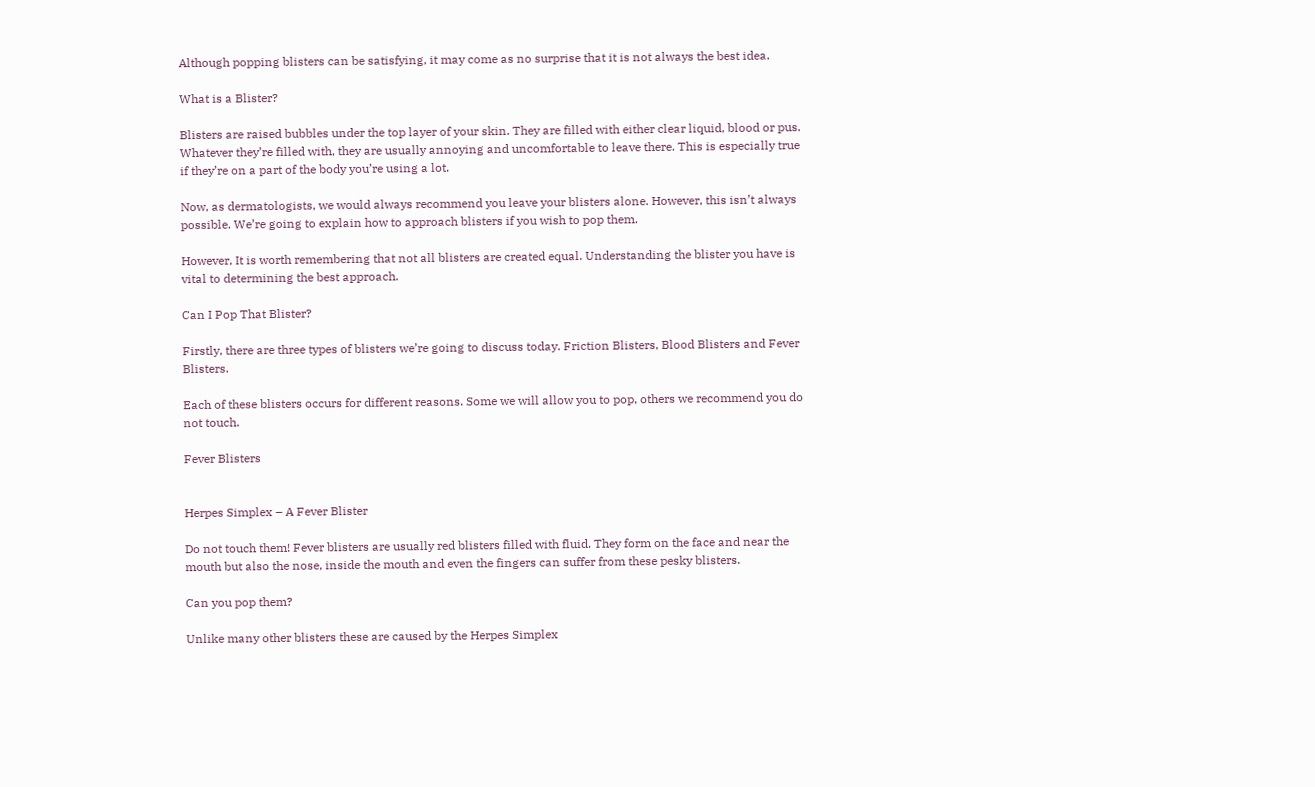Although popping blisters can be satisfying, it may come as no surprise that it is not always the best idea.

What is a Blister?

Blisters are raised bubbles under the top layer of your skin. They are filled with either clear liquid, blood or pus. Whatever they’re filled with, they are usually annoying and uncomfortable to leave there. This is especially true if they’re on a part of the body you’re using a lot.

Now, as dermatologists, we would always recommend you leave your blisters alone. However, this isn’t always possible. We’re going to explain how to approach blisters if you wish to pop them.

However, It is worth remembering that not all blisters are created equal. Understanding the blister you have is vital to determining the best approach.

Can I Pop That Blister?

Firstly, there are three types of blisters we’re going to discuss today. Friction Blisters, Blood Blisters and Fever Blisters.

Each of these blisters occurs for different reasons. Some we will allow you to pop, others we recommend you do not touch.

Fever Blisters


Herpes Simplex – A Fever Blister

Do not touch them! Fever blisters are usually red blisters filled with fluid. They form on the face and near the mouth but also the nose, inside the mouth and even the fingers can suffer from these pesky blisters.

Can you pop them?

Unlike many other blisters these are caused by the Herpes Simplex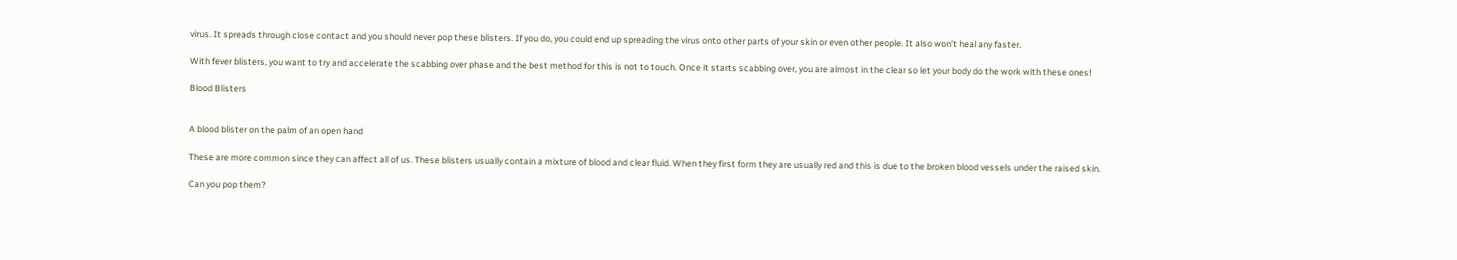virus. It spreads through close contact and you should never pop these blisters. If you do, you could end up spreading the virus onto other parts of your skin or even other people. It also won’t heal any faster.

With fever blisters, you want to try and accelerate the scabbing over phase and the best method for this is not to touch. Once it starts scabbing over, you are almost in the clear so let your body do the work with these ones!

Blood Blisters


A blood blister on the palm of an open hand

These are more common since they can affect all of us. These blisters usually contain a mixture of blood and clear fluid. When they first form they are usually red and this is due to the broken blood vessels under the raised skin.

Can you pop them?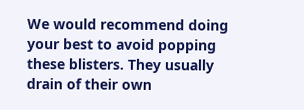We would recommend doing your best to avoid popping these blisters. They usually drain of their own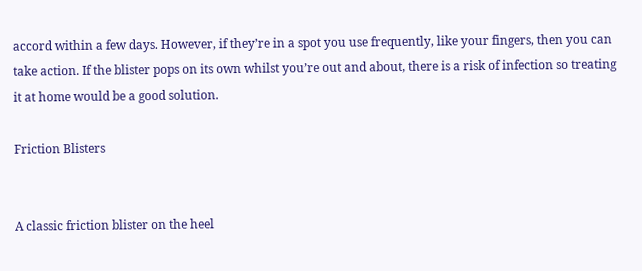accord within a few days. However, if they’re in a spot you use frequently, like your fingers, then you can take action. If the blister pops on its own whilst you’re out and about, there is a risk of infection so treating it at home would be a good solution.

Friction Blisters


A classic friction blister on the heel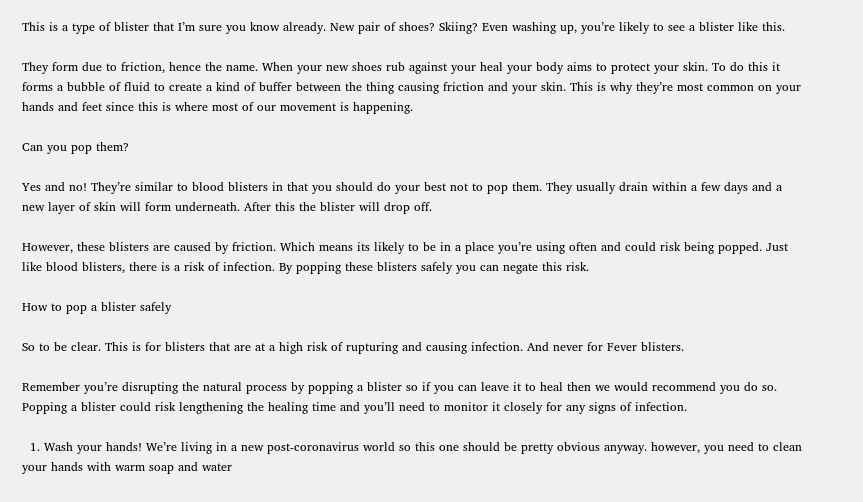This is a type of blister that I’m sure you know already. New pair of shoes? Skiing? Even washing up, you’re likely to see a blister like this.

They form due to friction, hence the name. When your new shoes rub against your heal your body aims to protect your skin. To do this it forms a bubble of fluid to create a kind of buffer between the thing causing friction and your skin. This is why they’re most common on your hands and feet since this is where most of our movement is happening.

Can you pop them?

Yes and no! They’re similar to blood blisters in that you should do your best not to pop them. They usually drain within a few days and a new layer of skin will form underneath. After this the blister will drop off.

However, these blisters are caused by friction. Which means its likely to be in a place you’re using often and could risk being popped. Just like blood blisters, there is a risk of infection. By popping these blisters safely you can negate this risk.

How to pop a blister safely

So to be clear. This is for blisters that are at a high risk of rupturing and causing infection. And never for Fever blisters.

Remember you’re disrupting the natural process by popping a blister so if you can leave it to heal then we would recommend you do so. Popping a blister could risk lengthening the healing time and you’ll need to monitor it closely for any signs of infection.

  1. Wash your hands! We’re living in a new post-coronavirus world so this one should be pretty obvious anyway. however, you need to clean your hands with warm soap and water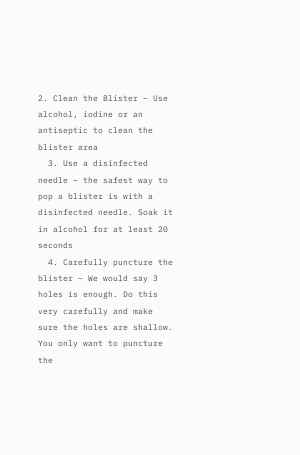2. Clean the Blister – Use alcohol, iodine or an antiseptic to clean the blister area
  3. Use a disinfected needle – the safest way to pop a blister is with a disinfected needle. Soak it in alcohol for at least 20 seconds
  4. Carefully puncture the blister – We would say 3 holes is enough. Do this very carefully and make sure the holes are shallow. You only want to puncture the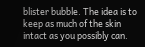blister bubble. The idea is to keep as much of the skin intact as you possibly can.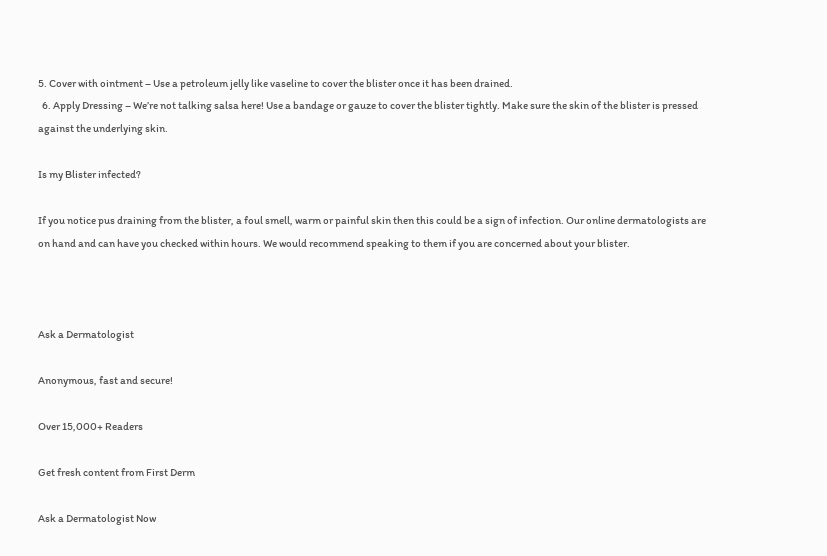5. Cover with ointment – Use a petroleum jelly like vaseline to cover the blister once it has been drained.
  6. Apply Dressing – We’re not talking salsa here! Use a bandage or gauze to cover the blister tightly. Make sure the skin of the blister is pressed against the underlying skin.

Is my Blister infected?

If you notice pus draining from the blister, a foul smell, warm or painful skin then this could be a sign of infection. Our online dermatologists are on hand and can have you checked within hours. We would recommend speaking to them if you are concerned about your blister.



Ask a Dermatologist

Anonymous, fast and secure!

Over 15,000+ Readers

Get fresh content from First Derm

Ask a Dermatologist Now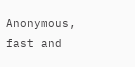Anonymous, fast and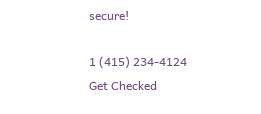secure!

1 (415) 234-4124
Get Checked